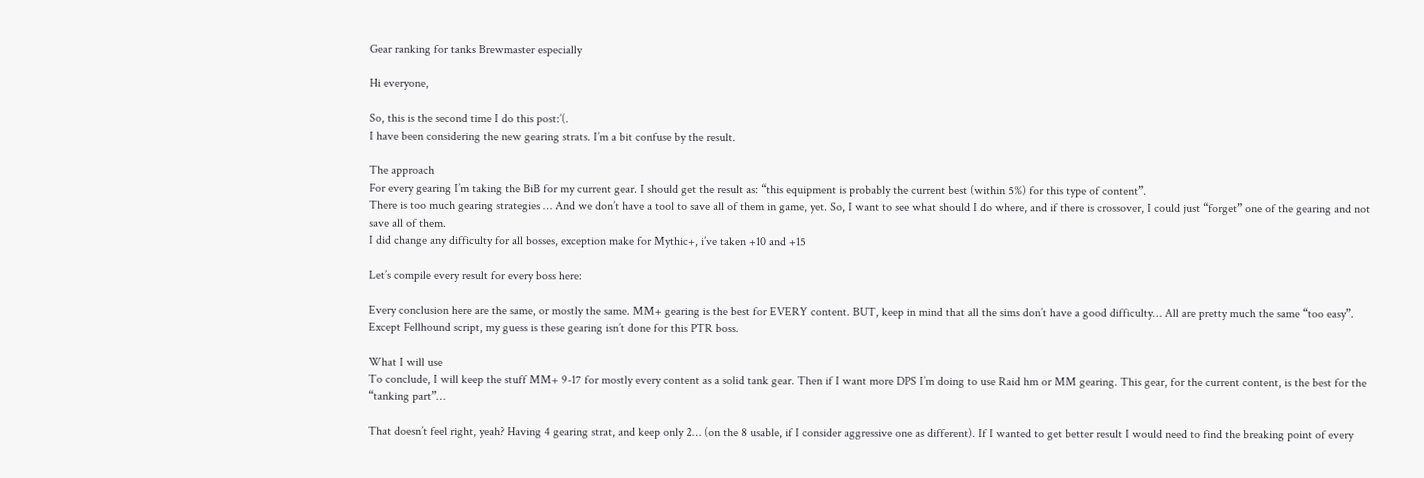Gear ranking for tanks Brewmaster especially

Hi everyone,

So, this is the second time I do this post:’(.
I have been considering the new gearing strats. I’m a bit confuse by the result.

The approach
For every gearing I’m taking the BiB for my current gear. I should get the result as: “this equipment is probably the current best (within 5%) for this type of content”.
There is too much gearing strategies … And we don’t have a tool to save all of them in game, yet. So, I want to see what should I do where, and if there is crossover, I could just “forget” one of the gearing and not save all of them.
I did change any difficulty for all bosses, exception make for Mythic+, i’ve taken +10 and +15

Let’s compile every result for every boss here:

Every conclusion here are the same, or mostly the same. MM+ gearing is the best for EVERY content. BUT, keep in mind that all the sims don’t have a good difficulty… All are pretty much the same “too easy”. Except Fellhound script, my guess is these gearing isn’t done for this PTR boss.

What I will use
To conclude, I will keep the stuff MM+ 9-17 for mostly every content as a solid tank gear. Then if I want more DPS I’m doing to use Raid hm or MM gearing. This gear, for the current content, is the best for the “tanking part”…

That doesn’t feel right, yeah? Having 4 gearing strat, and keep only 2… (on the 8 usable, if I consider aggressive one as different). If I wanted to get better result I would need to find the breaking point of every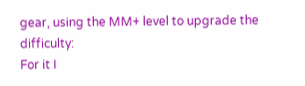gear, using the MM+ level to upgrade the difficulty:
For it I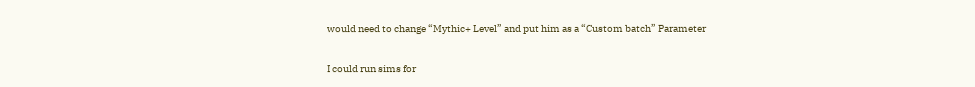would need to change “Mythic+ Level” and put him as a “Custom batch” Parameter

I could run sims for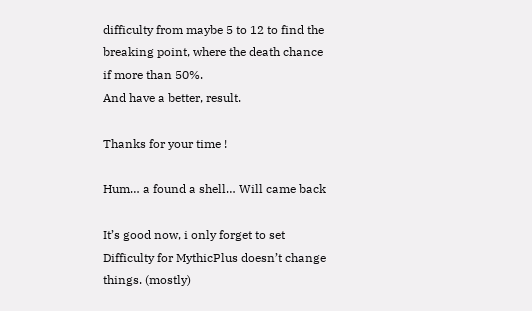difficulty from maybe 5 to 12 to find the breaking point, where the death chance if more than 50%.
And have a better, result.

Thanks for your time !

Hum… a found a shell… Will came back

It’s good now, i only forget to set Difficulty for MythicPlus doesn’t change things. (mostly)